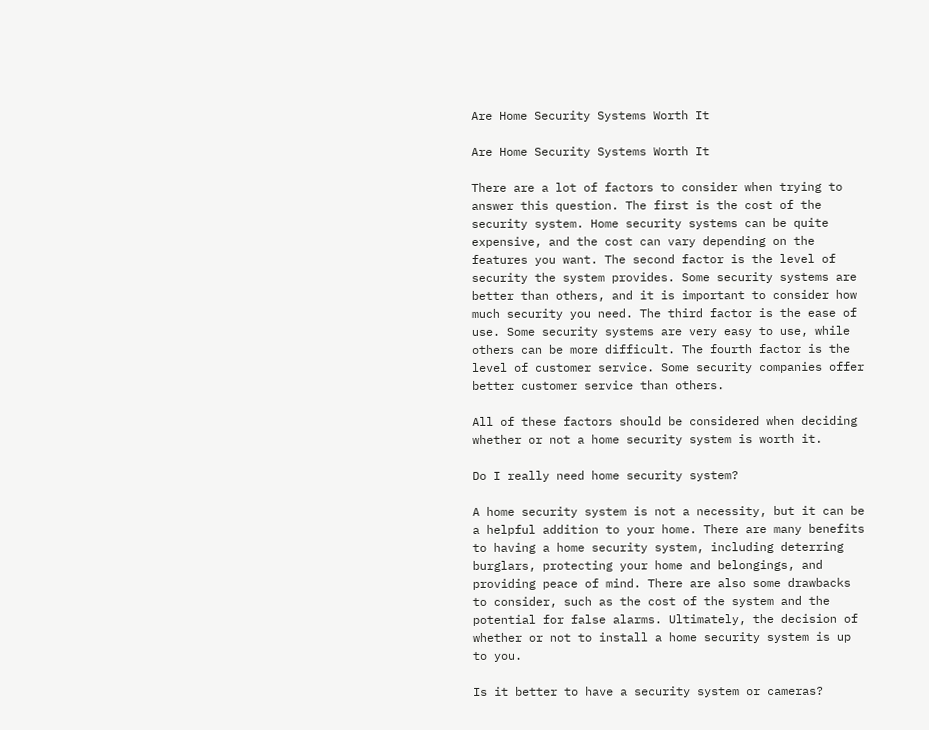Are Home Security Systems Worth It

Are Home Security Systems Worth It

There are a lot of factors to consider when trying to answer this question. The first is the cost of the security system. Home security systems can be quite expensive, and the cost can vary depending on the features you want. The second factor is the level of security the system provides. Some security systems are better than others, and it is important to consider how much security you need. The third factor is the ease of use. Some security systems are very easy to use, while others can be more difficult. The fourth factor is the level of customer service. Some security companies offer better customer service than others.

All of these factors should be considered when deciding whether or not a home security system is worth it.

Do I really need home security system?

A home security system is not a necessity, but it can be a helpful addition to your home. There are many benefits to having a home security system, including deterring burglars, protecting your home and belongings, and providing peace of mind. There are also some drawbacks to consider, such as the cost of the system and the potential for false alarms. Ultimately, the decision of whether or not to install a home security system is up to you.

Is it better to have a security system or cameras?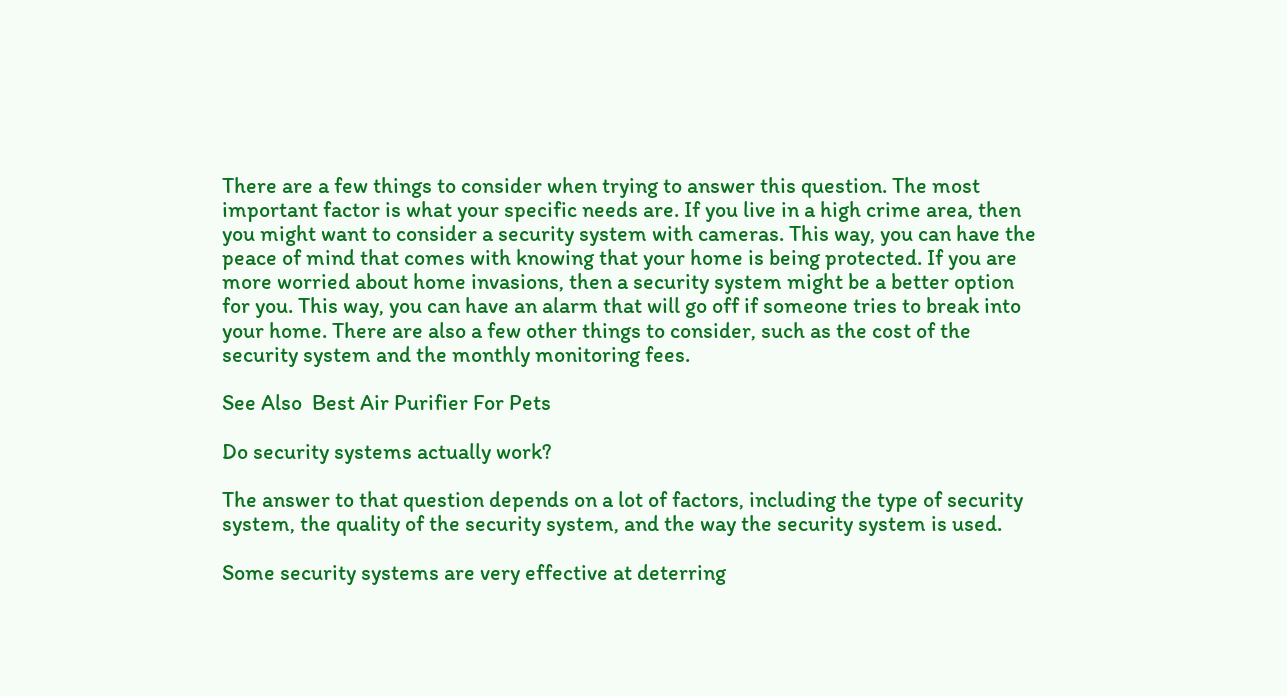There are a few things to consider when trying to answer this question. The most important factor is what your specific needs are. If you live in a high crime area, then you might want to consider a security system with cameras. This way, you can have the peace of mind that comes with knowing that your home is being protected. If you are more worried about home invasions, then a security system might be a better option for you. This way, you can have an alarm that will go off if someone tries to break into your home. There are also a few other things to consider, such as the cost of the security system and the monthly monitoring fees.

See Also  Best Air Purifier For Pets

Do security systems actually work?

The answer to that question depends on a lot of factors, including the type of security system, the quality of the security system, and the way the security system is used.

Some security systems are very effective at deterring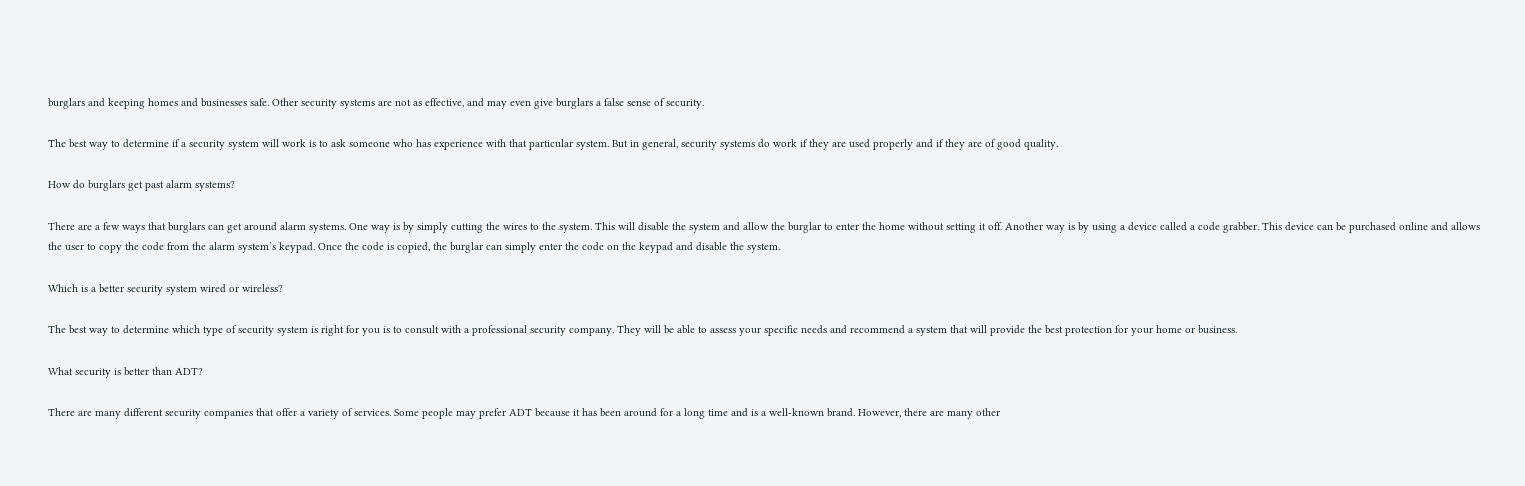burglars and keeping homes and businesses safe. Other security systems are not as effective, and may even give burglars a false sense of security.

The best way to determine if a security system will work is to ask someone who has experience with that particular system. But in general, security systems do work if they are used properly and if they are of good quality.

How do burglars get past alarm systems?

There are a few ways that burglars can get around alarm systems. One way is by simply cutting the wires to the system. This will disable the system and allow the burglar to enter the home without setting it off. Another way is by using a device called a code grabber. This device can be purchased online and allows the user to copy the code from the alarm system’s keypad. Once the code is copied, the burglar can simply enter the code on the keypad and disable the system.

Which is a better security system wired or wireless?

The best way to determine which type of security system is right for you is to consult with a professional security company. They will be able to assess your specific needs and recommend a system that will provide the best protection for your home or business.

What security is better than ADT?

There are many different security companies that offer a variety of services. Some people may prefer ADT because it has been around for a long time and is a well-known brand. However, there are many other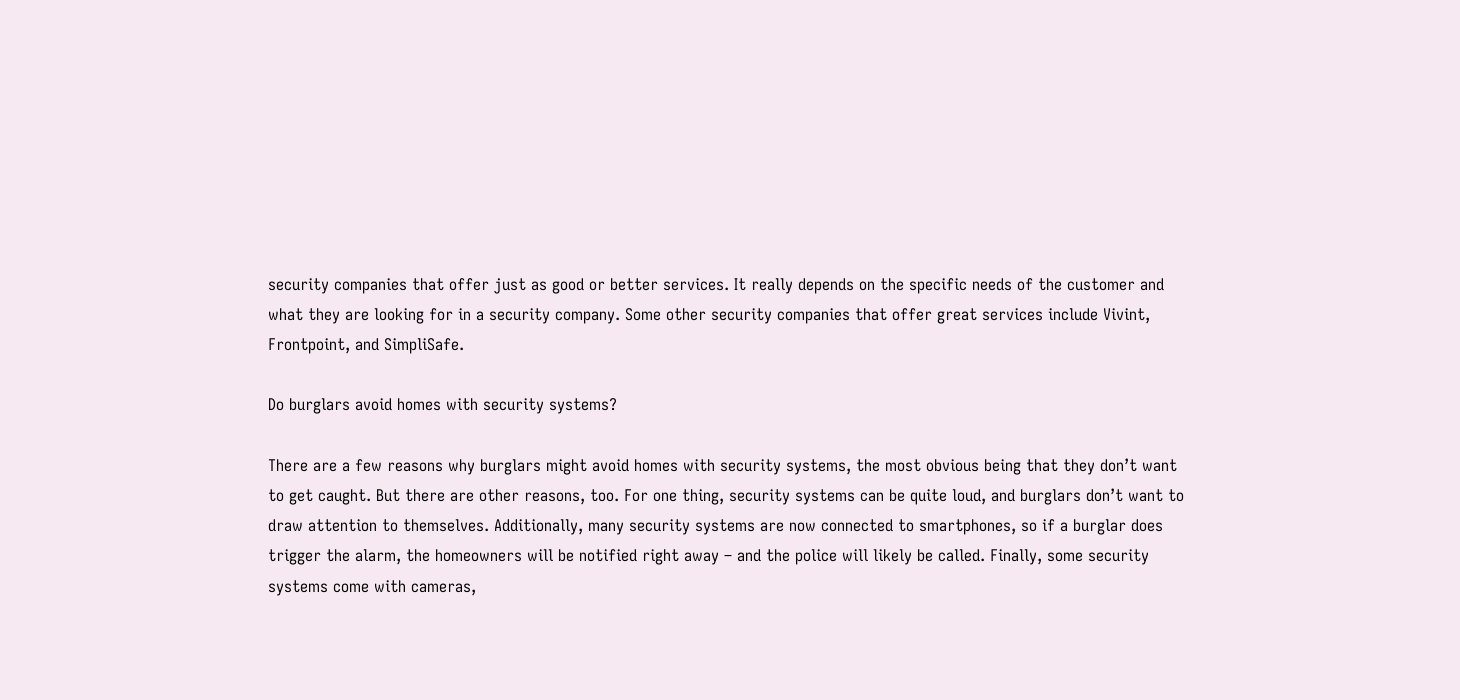security companies that offer just as good or better services. It really depends on the specific needs of the customer and what they are looking for in a security company. Some other security companies that offer great services include Vivint, Frontpoint, and SimpliSafe.

Do burglars avoid homes with security systems?

There are a few reasons why burglars might avoid homes with security systems, the most obvious being that they don’t want to get caught. But there are other reasons, too. For one thing, security systems can be quite loud, and burglars don’t want to draw attention to themselves. Additionally, many security systems are now connected to smartphones, so if a burglar does trigger the alarm, the homeowners will be notified right away – and the police will likely be called. Finally, some security systems come with cameras,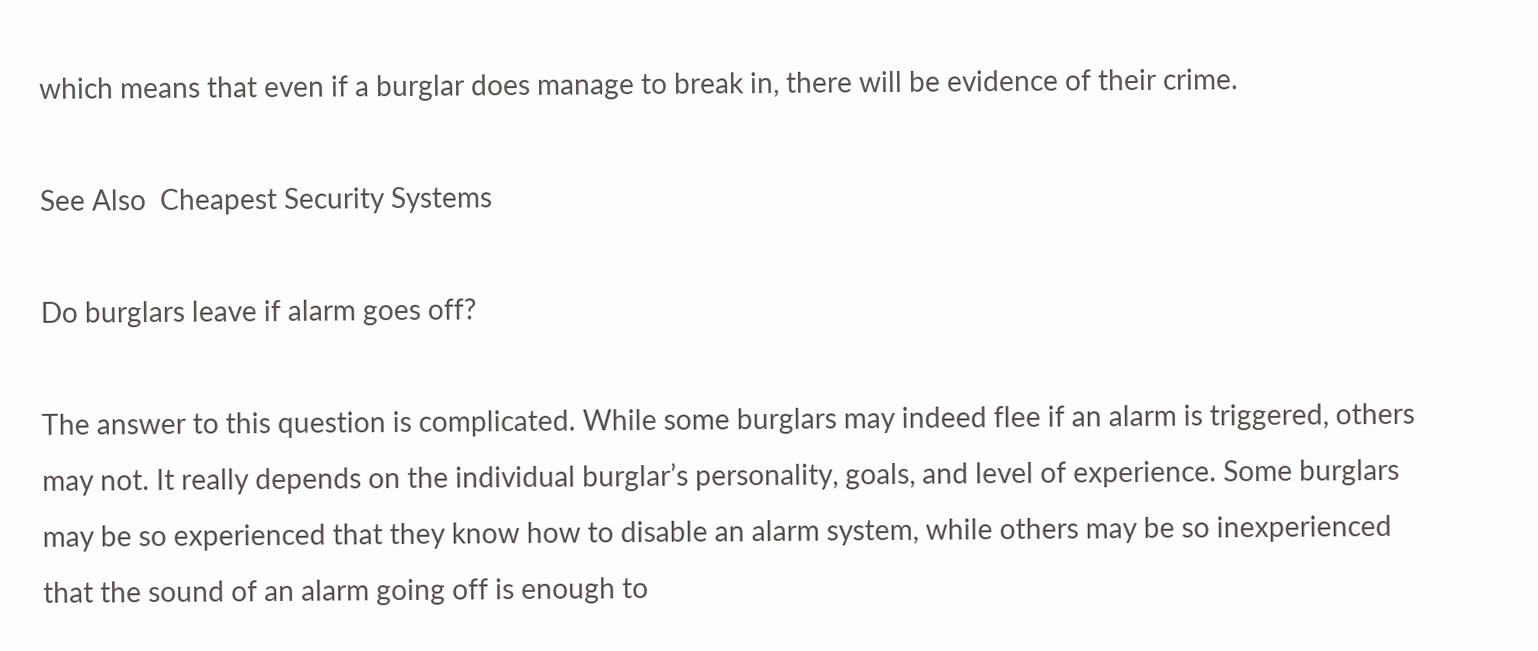which means that even if a burglar does manage to break in, there will be evidence of their crime.

See Also  Cheapest Security Systems

Do burglars leave if alarm goes off?

The answer to this question is complicated. While some burglars may indeed flee if an alarm is triggered, others may not. It really depends on the individual burglar’s personality, goals, and level of experience. Some burglars may be so experienced that they know how to disable an alarm system, while others may be so inexperienced that the sound of an alarm going off is enough to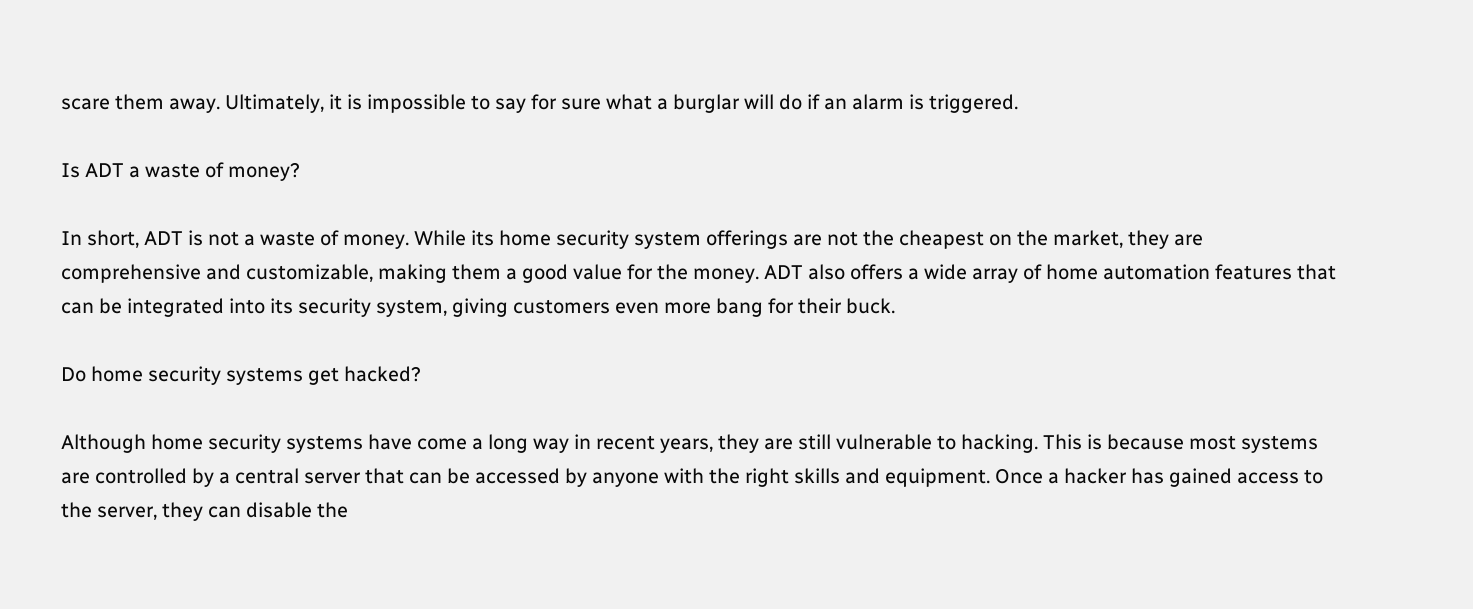scare them away. Ultimately, it is impossible to say for sure what a burglar will do if an alarm is triggered.

Is ADT a waste of money?

In short, ADT is not a waste of money. While its home security system offerings are not the cheapest on the market, they are comprehensive and customizable, making them a good value for the money. ADT also offers a wide array of home automation features that can be integrated into its security system, giving customers even more bang for their buck.

Do home security systems get hacked?

Although home security systems have come a long way in recent years, they are still vulnerable to hacking. This is because most systems are controlled by a central server that can be accessed by anyone with the right skills and equipment. Once a hacker has gained access to the server, they can disable the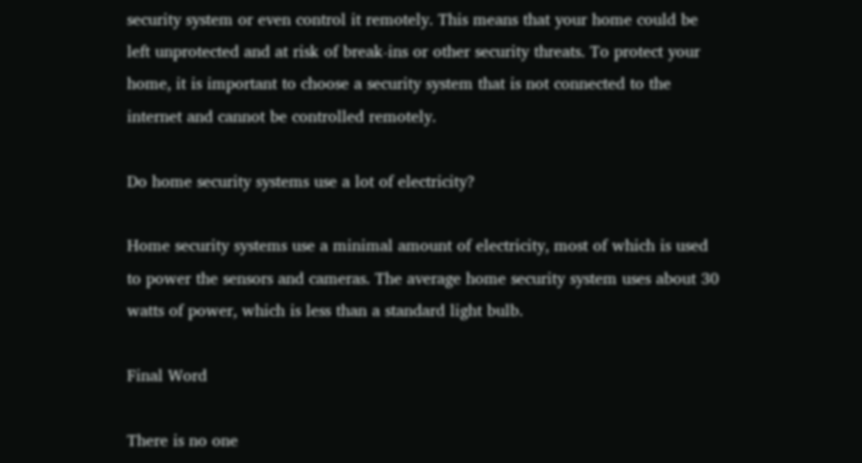security system or even control it remotely. This means that your home could be left unprotected and at risk of break-ins or other security threats. To protect your home, it is important to choose a security system that is not connected to the internet and cannot be controlled remotely.

Do home security systems use a lot of electricity?

Home security systems use a minimal amount of electricity, most of which is used to power the sensors and cameras. The average home security system uses about 30 watts of power, which is less than a standard light bulb.

Final Word

There is no one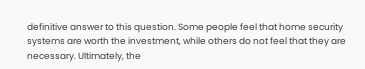definitive answer to this question. Some people feel that home security systems are worth the investment, while others do not feel that they are necessary. Ultimately, the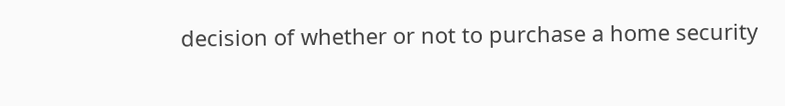decision of whether or not to purchase a home security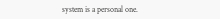system is a personal one.